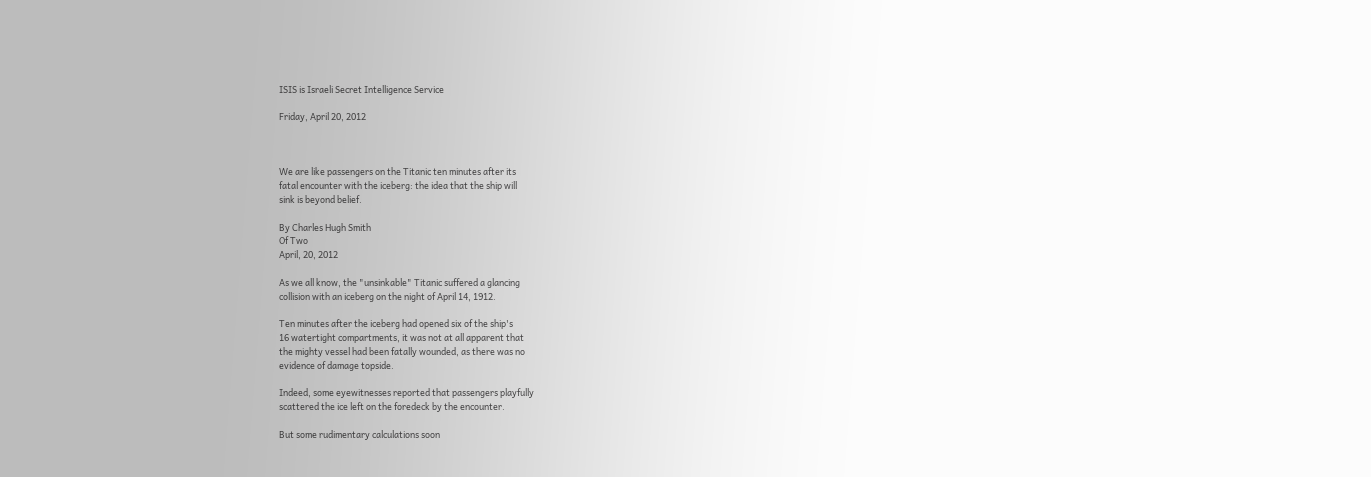ISIS is Israeli Secret Intelligence Service

Friday, April 20, 2012



We are like passengers on the Titanic ten minutes after its
fatal encounter with the iceberg: the idea that the ship will
sink is beyond belief.

By Charles Hugh Smith
Of Two
April, 20, 2012

As we all know, the "unsinkable" Titanic suffered a glancing
collision with an iceberg on the night of April 14, 1912.

Ten minutes after the iceberg had opened six of the ship's
16 watertight compartments, it was not at all apparent that
the mighty vessel had been fatally wounded, as there was no
evidence of damage topside.

Indeed, some eyewitnesses reported that passengers playfully
scattered the ice left on the foredeck by the encounter.

But some rudimentary calculations soon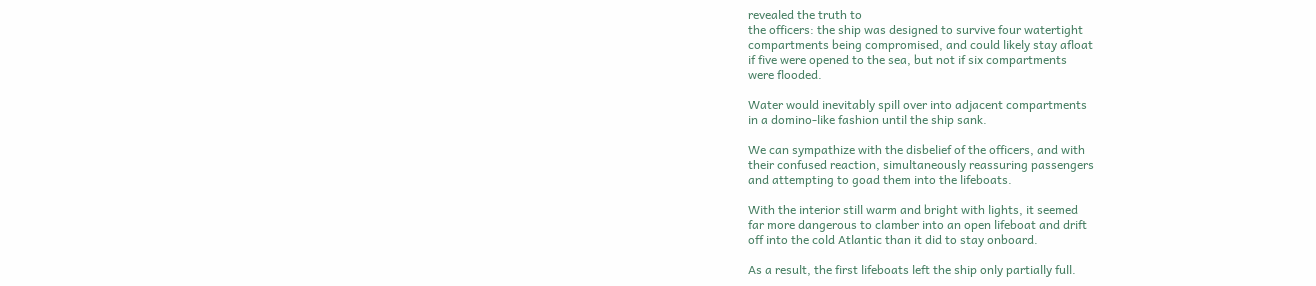revealed the truth to
the officers: the ship was designed to survive four watertight
compartments being compromised, and could likely stay afloat
if five were opened to the sea, but not if six compartments
were flooded.

Water would inevitably spill over into adjacent compartments
in a domino-like fashion until the ship sank.

We can sympathize with the disbelief of the officers, and with
their confused reaction, simultaneously reassuring passengers
and attempting to goad them into the lifeboats.

With the interior still warm and bright with lights, it seemed
far more dangerous to clamber into an open lifeboat and drift
off into the cold Atlantic than it did to stay onboard.

As a result, the first lifeboats left the ship only partially full.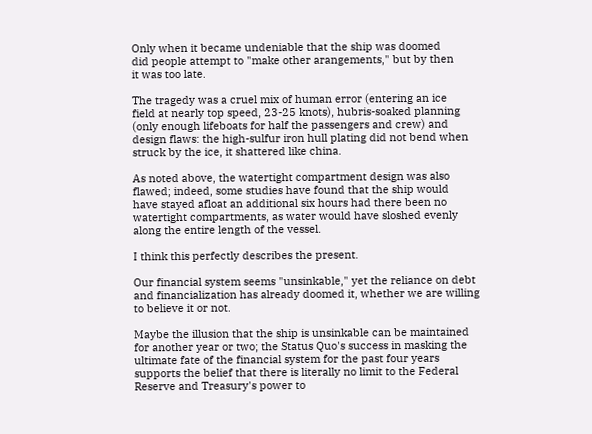Only when it became undeniable that the ship was doomed
did people attempt to "make other arangements," but by then
it was too late.

The tragedy was a cruel mix of human error (entering an ice
field at nearly top speed, 23-25 knots), hubris-soaked planning
(only enough lifeboats for half the passengers and crew) and
design flaws: the high-sulfur iron hull plating did not bend when
struck by the ice, it shattered like china.

As noted above, the watertight compartment design was also
flawed; indeed, some studies have found that the ship would
have stayed afloat an additional six hours had there been no
watertight compartments, as water would have sloshed evenly
along the entire length of the vessel.

I think this perfectly describes the present.

Our financial system seems "unsinkable," yet the reliance on debt
and financialization has already doomed it, whether we are willing
to believe it or not.

Maybe the illusion that the ship is unsinkable can be maintained
for another year or two; the Status Quo's success in masking the
ultimate fate of the financial system for the past four years
supports the belief that there is literally no limit to the Federal
Reserve and Treasury's power to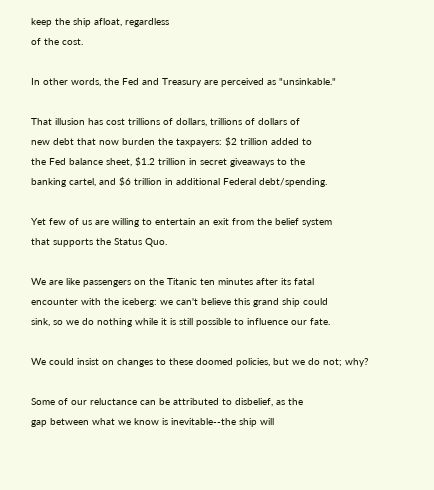keep the ship afloat, regardless
of the cost.

In other words, the Fed and Treasury are perceived as "unsinkable."

That illusion has cost trillions of dollars, trillions of dollars of
new debt that now burden the taxpayers: $2 trillion added to
the Fed balance sheet, $1.2 trillion in secret giveaways to the
banking cartel, and $6 trillion in additional Federal debt/spending.

Yet few of us are willing to entertain an exit from the belief system
that supports the Status Quo.

We are like passengers on the Titanic ten minutes after its fatal
encounter with the iceberg: we can't believe this grand ship could
sink, so we do nothing while it is still possible to influence our fate.

We could insist on changes to these doomed policies, but we do not; why?

Some of our reluctance can be attributed to disbelief, as the
gap between what we know is inevitable--the ship will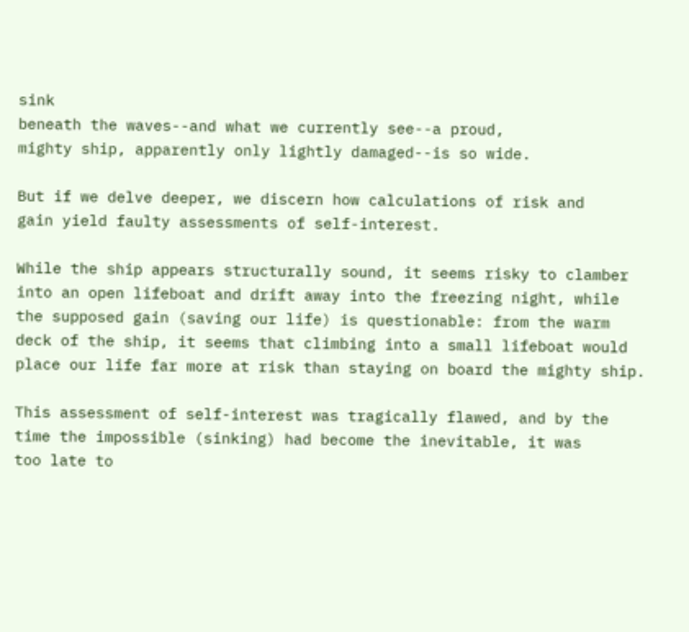sink
beneath the waves--and what we currently see--a proud,
mighty ship, apparently only lightly damaged--is so wide.

But if we delve deeper, we discern how calculations of risk and
gain yield faulty assessments of self-interest.

While the ship appears structurally sound, it seems risky to clamber
into an open lifeboat and drift away into the freezing night, while
the supposed gain (saving our life) is questionable: from the warm
deck of the ship, it seems that climbing into a small lifeboat would
place our life far more at risk than staying on board the mighty ship.

This assessment of self-interest was tragically flawed, and by the
time the impossible (sinking) had become the inevitable, it was
too late to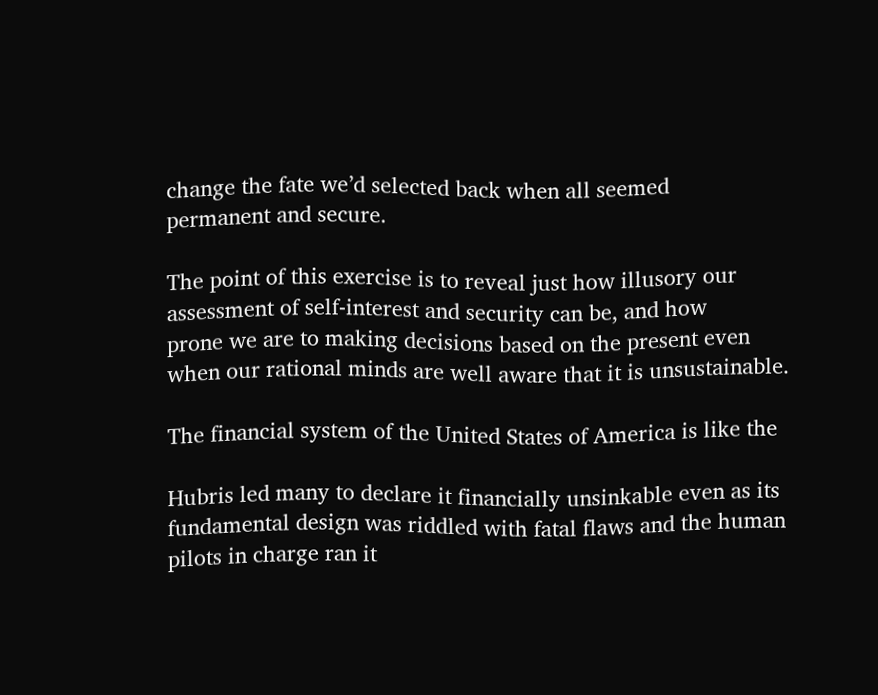change the fate we’d selected back when all seemed
permanent and secure.

The point of this exercise is to reveal just how illusory our
assessment of self-interest and security can be, and how
prone we are to making decisions based on the present even
when our rational minds are well aware that it is unsustainable.

The financial system of the United States of America is like the

Hubris led many to declare it financially unsinkable even as its
fundamental design was riddled with fatal flaws and the human
pilots in charge ran it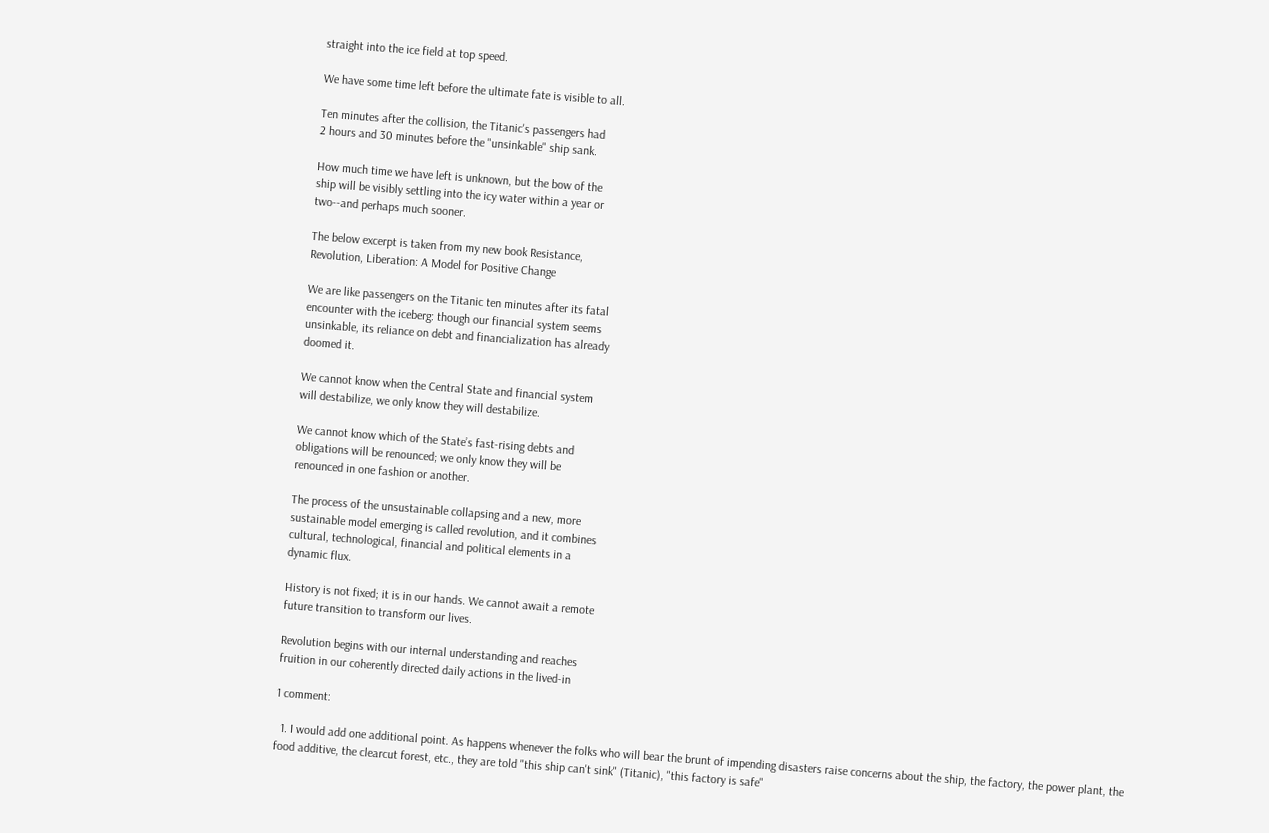straight into the ice field at top speed.

We have some time left before the ultimate fate is visible to all.

Ten minutes after the collision, the Titanic's passengers had
2 hours and 30 minutes before the "unsinkable" ship sank.

How much time we have left is unknown, but the bow of the
ship will be visibly settling into the icy water within a year or
two--and perhaps much sooner.

The below excerpt is taken from my new book Resistance,
Revolution, Liberation: A Model for Positive Change

We are like passengers on the Titanic ten minutes after its fatal
encounter with the iceberg: though our financial system seems
unsinkable, its reliance on debt and financialization has already
doomed it.

We cannot know when the Central State and financial system
will destabilize, we only know they will destabilize.

We cannot know which of the State’s fast-rising debts and
obligations will be renounced; we only know they will be
renounced in one fashion or another.

The process of the unsustainable collapsing and a new, more
sustainable model emerging is called revolution, and it combines
cultural, technological, financial and political elements in a
dynamic flux.

History is not fixed; it is in our hands. We cannot await a remote
future transition to transform our lives.

Revolution begins with our internal understanding and reaches
fruition in our coherently directed daily actions in the lived-in

1 comment:

  1. I would add one additional point. As happens whenever the folks who will bear the brunt of impending disasters raise concerns about the ship, the factory, the power plant, the food additive, the clearcut forest, etc., they are told "this ship can't sink" (Titanic), "this factory is safe"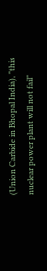(Union Carbide in Bhopal India), "this nuclear power plant will not fail"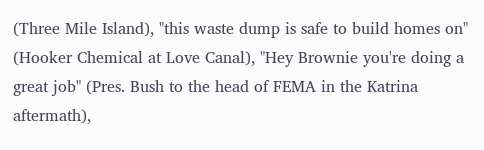(Three Mile Island), "this waste dump is safe to build homes on" (Hooker Chemical at Love Canal), "Hey Brownie you're doing a great job" (Pres. Bush to the head of FEMA in the Katrina aftermath),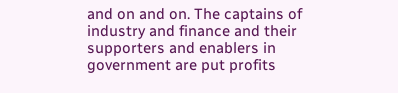and on and on. The captains of industry and finance and their supporters and enablers in government are put profits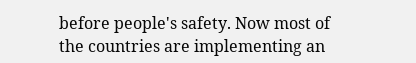before people's safety. Now most of the countries are implementing an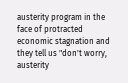austerity program in the face of protracted economic stagnation and they tell us "don't worry, austerity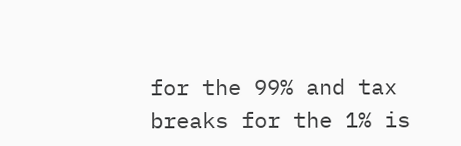for the 99% and tax breaks for the 1% is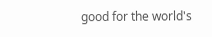good for the world's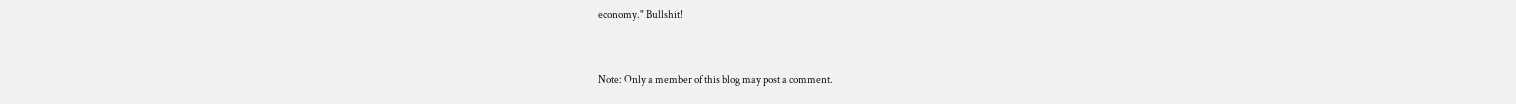economy." Bullshit!


Note: Only a member of this blog may post a comment.